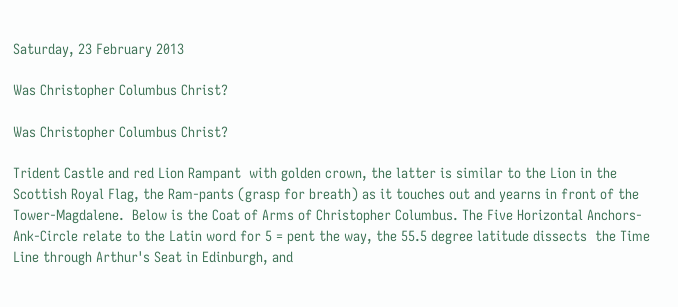Saturday, 23 February 2013

Was Christopher Columbus Christ?

Was Christopher Columbus Christ?

Trident Castle and red Lion Rampant  with golden crown, the latter is similar to the Lion in the Scottish Royal Flag, the Ram-pants (grasp for breath) as it touches out and yearns in front of the Tower-Magdalene.  Below is the Coat of Arms of Christopher Columbus. The Five Horizontal Anchors-Ank-Circle relate to the Latin word for 5 = pent the way, the 55.5 degree latitude dissects  the Time Line through Arthur's Seat in Edinburgh, and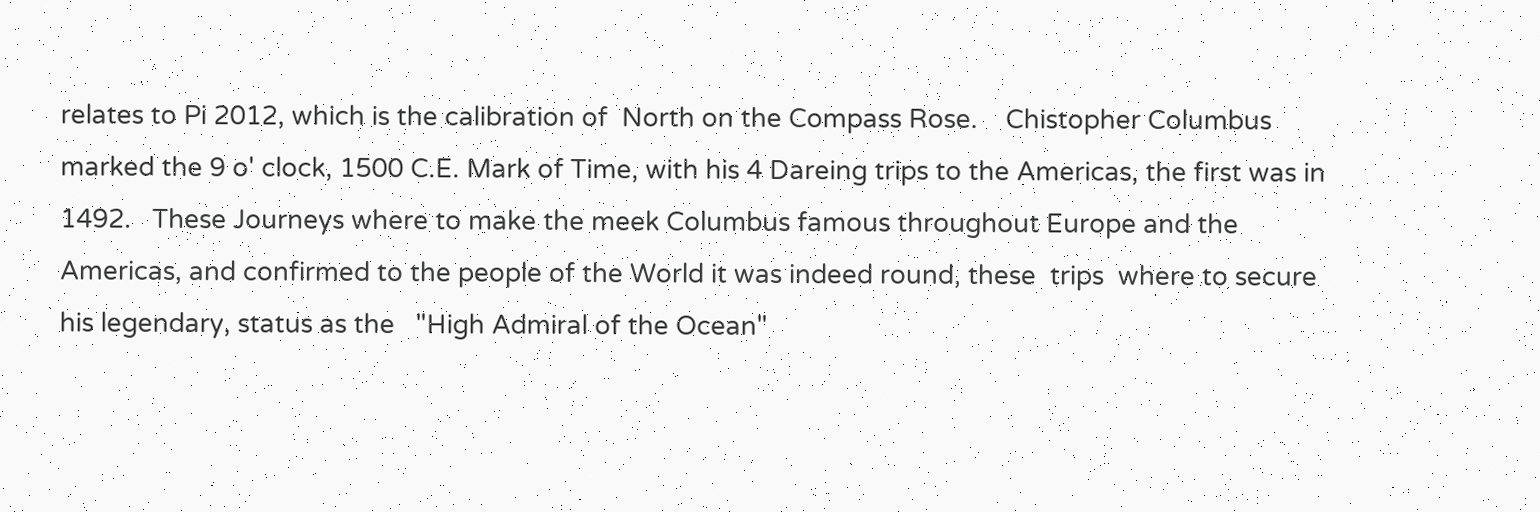relates to Pi 2012, which is the calibration of  North on the Compass Rose.    Chistopher Columbus marked the 9 o' clock, 1500 C.E. Mark of Time, with his 4 Dareing trips to the Americas, the first was in 1492.   These Journeys where to make the meek Columbus famous throughout Europe and the Americas, and confirmed to the people of the World it was indeed round, these  trips  where to secure  his legendary, status as the   "High Admiral of the Ocean"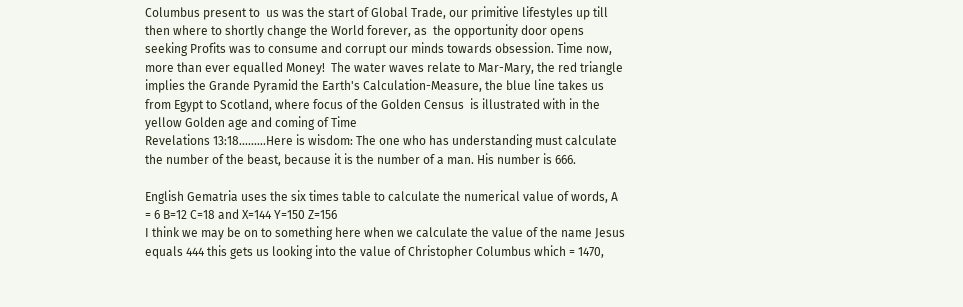Columbus present to  us was the start of Global Trade, our primitive lifestyles up till then where to shortly change the World forever, as  the opportunity door opens  seeking Profits was to consume and corrupt our minds towards obsession. Time now, more than ever equalled Money!  The water waves relate to Mar-Mary, the red triangle implies the Grande Pyramid the Earth's Calculation-Measure, the blue line takes us from Egypt to Scotland, where focus of the Golden Census  is illustrated with in the yellow Golden age and coming of Time
Revelations 13:18.........Here is wisdom: The one who has understanding must calculate the number of the beast, because it is the number of a man. His number is 666.

English Gematria uses the six times table to calculate the numerical value of words, A = 6 B=12 C=18 and X=144 Y=150 Z=156
I think we may be on to something here when we calculate the value of the name Jesus equals 444 this gets us looking into the value of Christopher Columbus which = 1470,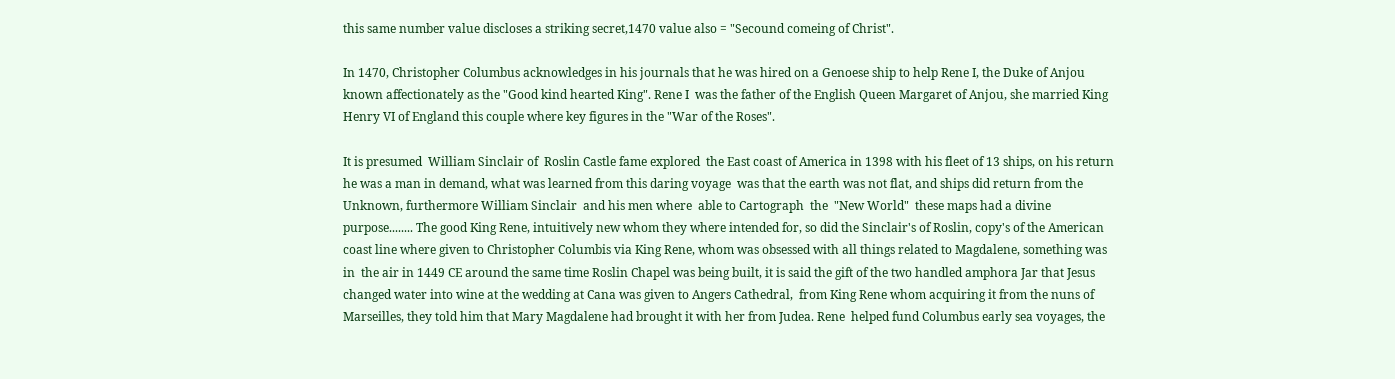this same number value discloses a striking secret,1470 value also = "Secound comeing of Christ".

In 1470, Christopher Columbus acknowledges in his journals that he was hired on a Genoese ship to help Rene I, the Duke of Anjou known affectionately as the "Good kind hearted King". Rene I  was the father of the English Queen Margaret of Anjou, she married King Henry VI of England this couple where key figures in the "War of the Roses".

It is presumed  William Sinclair of  Roslin Castle fame explored  the East coast of America in 1398 with his fleet of 13 ships, on his return he was a man in demand, what was learned from this daring voyage  was that the earth was not flat, and ships did return from the Unknown, furthermore William Sinclair  and his men where  able to Cartograph  the  "New World"  these maps had a divine purpose........ The good King Rene, intuitively new whom they where intended for, so did the Sinclair's of Roslin, copy's of the American coast line where given to Christopher Columbis via King Rene, whom was obsessed with all things related to Magdalene, something was  in  the air in 1449 CE around the same time Roslin Chapel was being built, it is said the gift of the two handled amphora Jar that Jesus changed water into wine at the wedding at Cana was given to Angers Cathedral,  from King Rene whom acquiring it from the nuns of Marseilles, they told him that Mary Magdalene had brought it with her from Judea. Rene  helped fund Columbus early sea voyages, the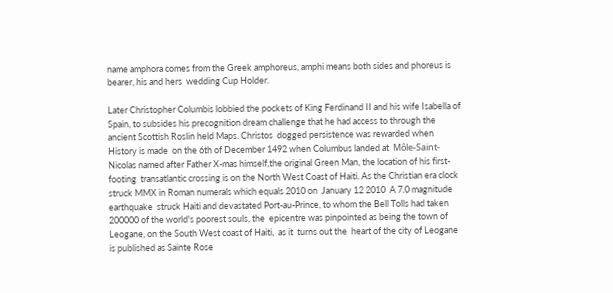name amphora comes from the Greek amphoreus, amphi means both sides and phoreus is bearer, his and hers  wedding Cup Holder.

Later Christopher Columbis lobbied the pockets of King Ferdinand II and his wife Isabella of Spain, to subsides his precognition dream challenge that he had access to through the ancient Scottish Roslin held Maps. Christos  dogged persistence was rewarded when History is made  on the 6th of December 1492 when Columbus landed at  Môle-Saint-Nicolas named after Father X-mas himself,the original Green Man, the location of his first-footing  transatlantic crossing is on the North West Coast of Haiti. As the Christian era clock struck MMX in Roman numerals which equals 2010 on  January 12 2010  A 7.0 magnitude earthquake  struck Haiti and devastated Port-au-Prince, to whom the Bell Tolls had taken 200000 of the world's poorest souls, the  epicentre was pinpointed as being the town of Leogane, on the South West coast of Haiti,  as it  turns out the  heart of the city of Leogane is published as Sainte Rose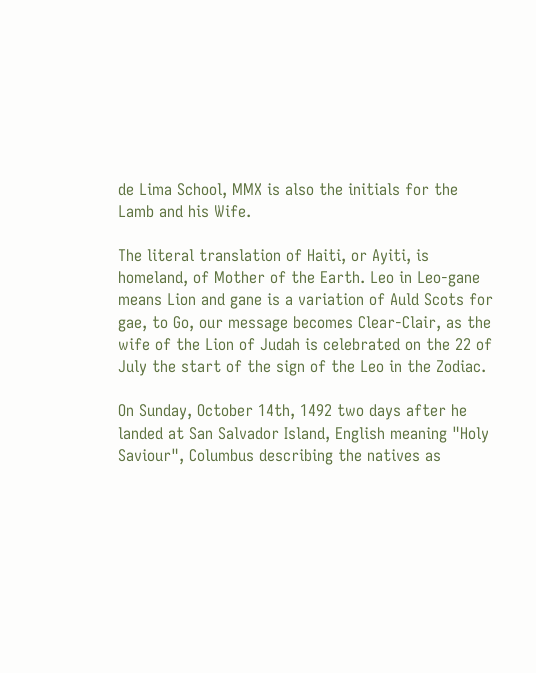de Lima School, MMX is also the initials for the Lamb and his Wife.

The literal translation of Haiti, or Ayiti, is homeland, of Mother of the Earth. Leo in Leo-gane means Lion and gane is a variation of Auld Scots for gae, to Go, our message becomes Clear-Clair, as the wife of the Lion of Judah is celebrated on the 22 of July the start of the sign of the Leo in the Zodiac.

On Sunday, October 14th, 1492 two days after he landed at San Salvador Island, English meaning "Holy Saviour", Columbus describing the natives as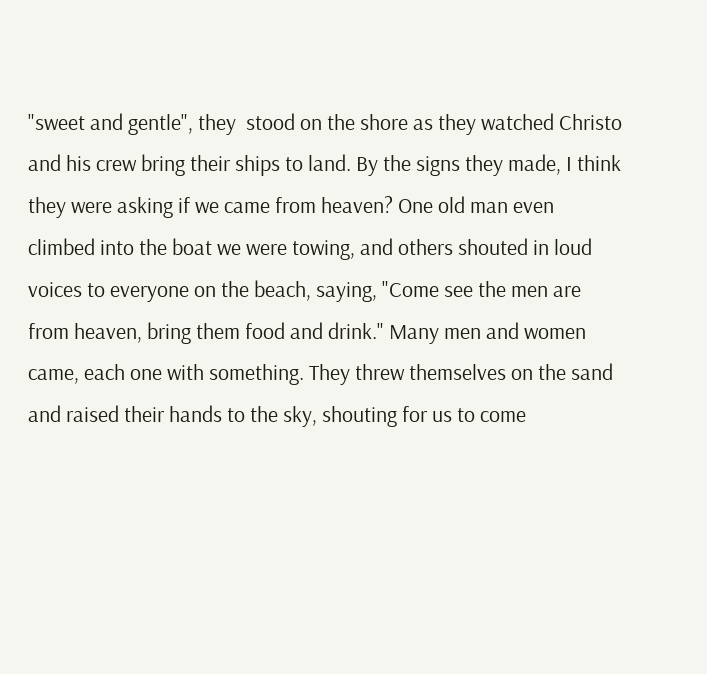"sweet and gentle", they  stood on the shore as they watched Christo and his crew bring their ships to land. By the signs they made, I think they were asking if we came from heaven? One old man even climbed into the boat we were towing, and others shouted in loud voices to everyone on the beach, saying, "Come see the men are from heaven, bring them food and drink." Many men and women came, each one with something. They threw themselves on the sand and raised their hands to the sky, shouting for us to come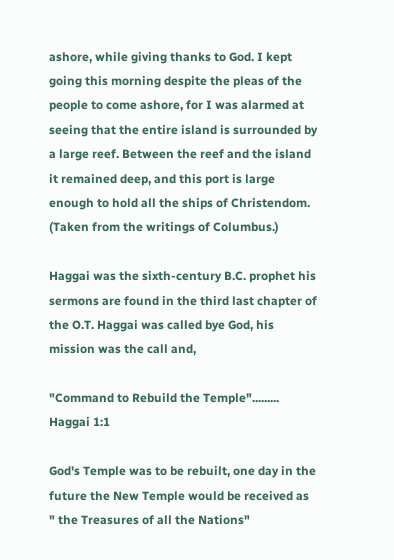ashore, while giving thanks to God. I kept going this morning despite the pleas of the people to come ashore, for I was alarmed at seeing that the entire island is surrounded by a large reef. Between the reef and the island it remained deep, and this port is large enough to hold all the ships of Christendom.  (Taken from the writings of Columbus.)

Haggai was the sixth-century B.C. prophet his sermons are found in the third last chapter of the O.T. Haggai was called bye God, his mission was the call and,

"Command to Rebuild the Temple"......... Haggai 1:1

God's Temple was to be rebuilt, one day in the future the New Temple would be received as " the Treasures of all the Nations"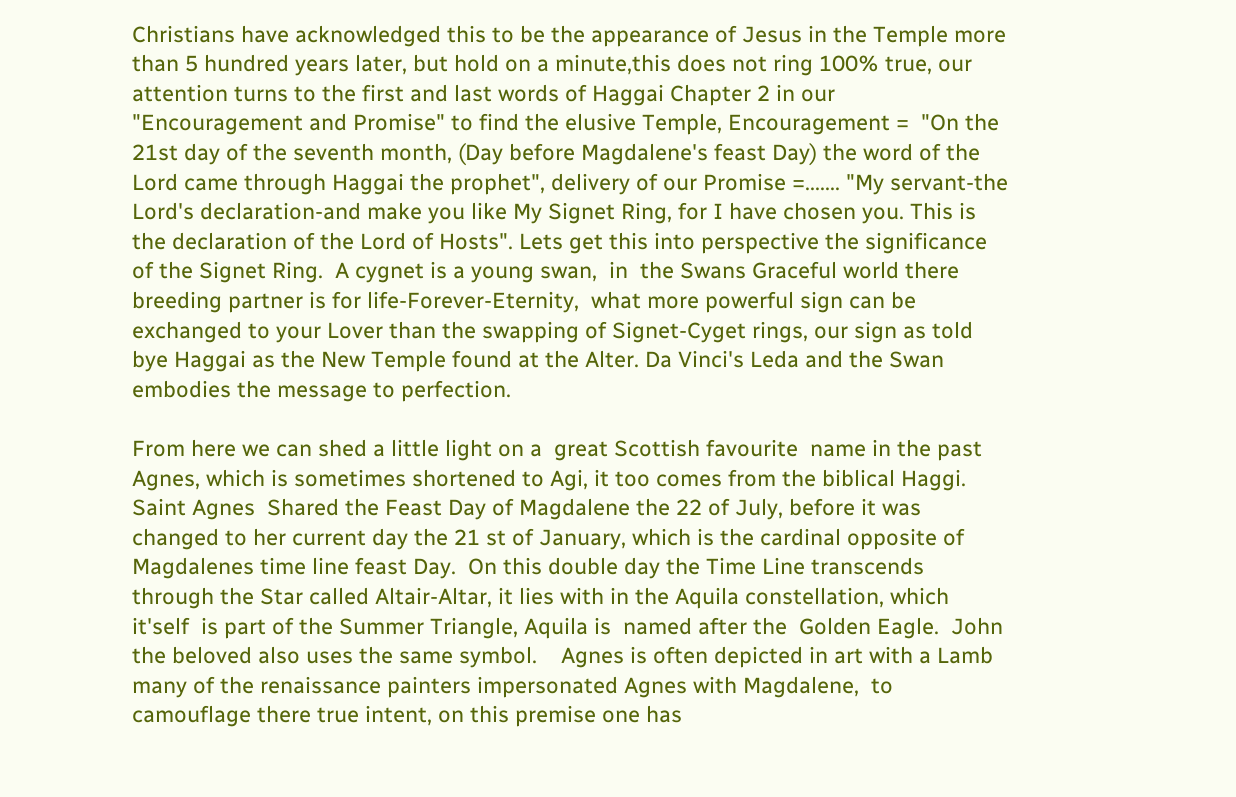Christians have acknowledged this to be the appearance of Jesus in the Temple more than 5 hundred years later, but hold on a minute,this does not ring 100% true, our attention turns to the first and last words of Haggai Chapter 2 in our  "Encouragement and Promise" to find the elusive Temple, Encouragement =  "On the 21st day of the seventh month, (Day before Magdalene's feast Day) the word of the Lord came through Haggai the prophet", delivery of our Promise =....... "My servant-the Lord's declaration-and make you like My Signet Ring, for I have chosen you. This is the declaration of the Lord of Hosts". Lets get this into perspective the significance of the Signet Ring.  A cygnet is a young swan,  in  the Swans Graceful world there breeding partner is for life-Forever-Eternity,  what more powerful sign can be exchanged to your Lover than the swapping of Signet-Cyget rings, our sign as told bye Haggai as the New Temple found at the Alter. Da Vinci's Leda and the Swan embodies the message to perfection.

From here we can shed a little light on a  great Scottish favourite  name in the past Agnes, which is sometimes shortened to Agi, it too comes from the biblical Haggi.  Saint Agnes  Shared the Feast Day of Magdalene the 22 of July, before it was changed to her current day the 21 st of January, which is the cardinal opposite of Magdalenes time line feast Day.  On this double day the Time Line transcends through the Star called Altair-Altar, it lies with in the Aquila constellation, which it'self  is part of the Summer Triangle, Aquila is  named after the  Golden Eagle.  John the beloved also uses the same symbol.    Agnes is often depicted in art with a Lamb  many of the renaissance painters impersonated Agnes with Magdalene,  to  camouflage there true intent, on this premise one has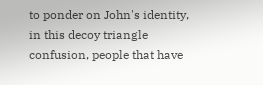to ponder on John's identity, in this decoy triangle confusion, people that have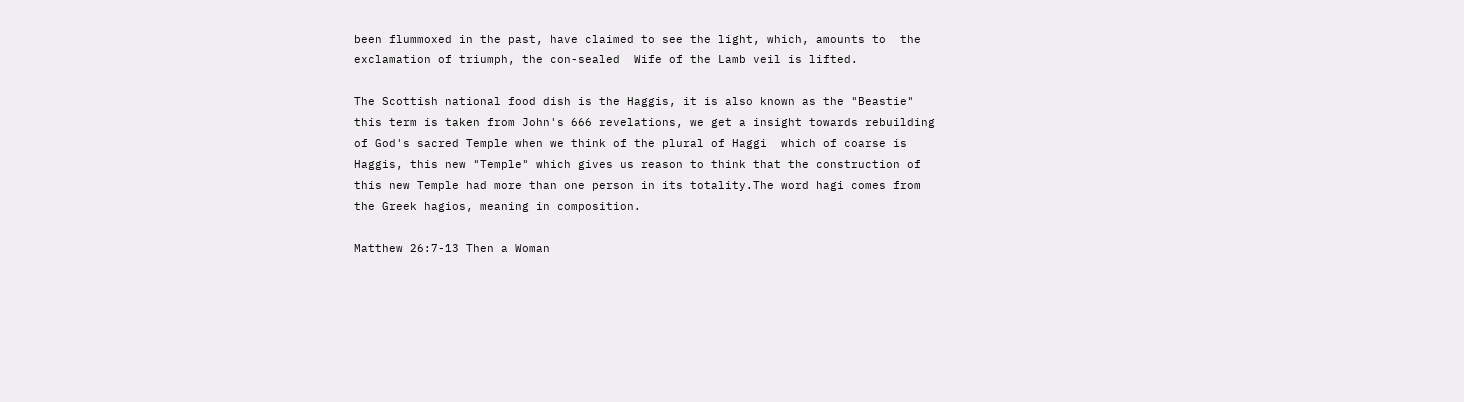been flummoxed in the past, have claimed to see the light, which, amounts to  the exclamation of triumph, the con-sealed  Wife of the Lamb veil is lifted.

The Scottish national food dish is the Haggis, it is also known as the "Beastie"  this term is taken from John's 666 revelations, we get a insight towards rebuilding of God's sacred Temple when we think of the plural of Haggi  which of coarse is Haggis, this new "Temple" which gives us reason to think that the construction of this new Temple had more than one person in its totality.The word hagi comes from the Greek hagios, meaning in composition.

Matthew 26:7-13 Then a Woman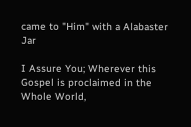came to "Him" with a Alabaster Jar

I Assure You; Wherever this Gospel is proclaimed in the Whole World,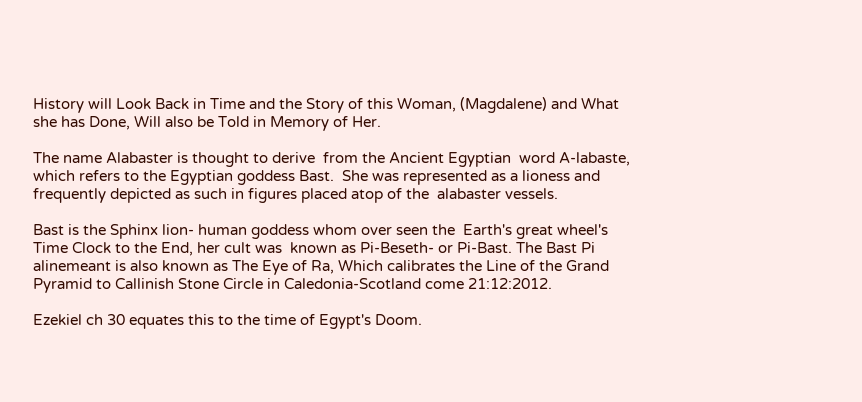History will Look Back in Time and the Story of this Woman, (Magdalene) and What she has Done, Will also be Told in Memory of Her.

The name Alabaster is thought to derive  from the Ancient Egyptian  word A-labaste, which refers to the Egyptian goddess Bast.  She was represented as a lioness and frequently depicted as such in figures placed atop of the  alabaster vessels.

Bast is the Sphinx lion- human goddess whom over seen the  Earth's great wheel's Time Clock to the End, her cult was  known as Pi-Beseth- or Pi-Bast. The Bast Pi alinemeant is also known as The Eye of Ra, Which calibrates the Line of the Grand Pyramid to Callinish Stone Circle in Caledonia-Scotland come 21:12:2012.

Ezekiel ch 30 equates this to the time of Egypt's Doom.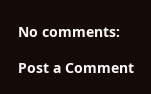No comments:

Post a Comment